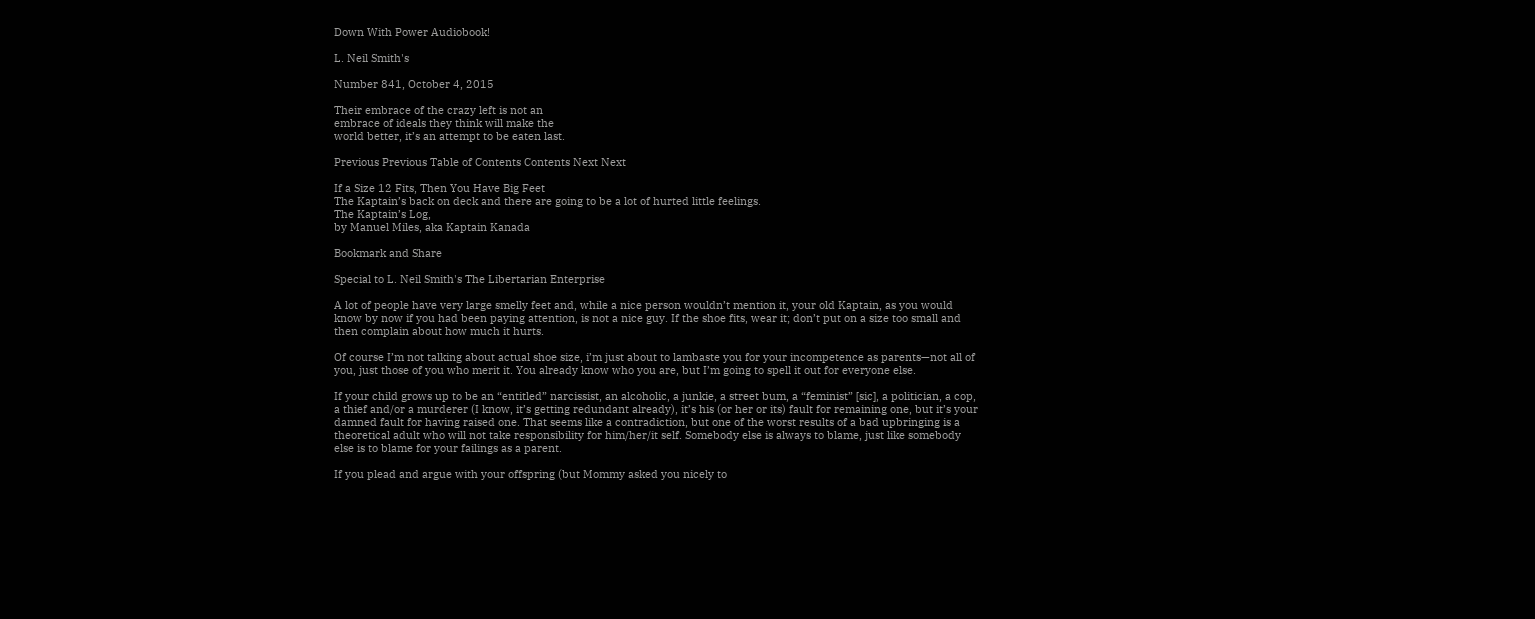Down With Power Audiobook!

L. Neil Smith's

Number 841, October 4, 2015

Their embrace of the crazy left is not an
embrace of ideals they think will make the
world better, it’s an attempt to be eaten last.

Previous Previous Table of Contents Contents Next Next

If a Size 12 Fits, Then You Have Big Feet
The Kaptain’s back on deck and there are going to be a lot of hurted little feelings.
The Kaptain’s Log,
by Manuel Miles, aka Kaptain Kanada

Bookmark and Share

Special to L. Neil Smith's The Libertarian Enterprise

A lot of people have very large smelly feet and, while a nice person wouldn’t mention it, your old Kaptain, as you would know by now if you had been paying attention, is not a nice guy. If the shoe fits, wear it; don’t put on a size too small and then complain about how much it hurts.

Of course I’m not talking about actual shoe size, i’m just about to lambaste you for your incompetence as parents—not all of you, just those of you who merit it. You already know who you are, but I’m going to spell it out for everyone else.

If your child grows up to be an “entitled” narcissist, an alcoholic, a junkie, a street bum, a “feminist” [sic], a politician, a cop, a thief and/or a murderer (I know, it’s getting redundant already), it’s his (or her or its) fault for remaining one, but it’s your damned fault for having raised one. That seems like a contradiction, but one of the worst results of a bad upbringing is a theoretical adult who will not take responsibility for him/her/it self. Somebody else is always to blame, just like somebody else is to blame for your failings as a parent.

If you plead and argue with your offspring (but Mommy asked you nicely to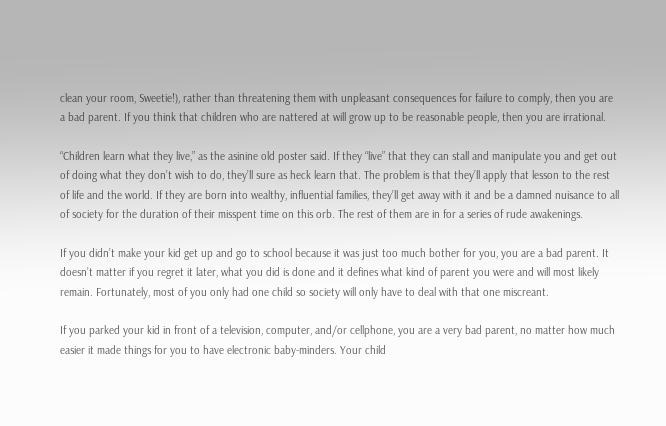clean your room, Sweetie!), rather than threatening them with unpleasant consequences for failure to comply, then you are a bad parent. If you think that children who are nattered at will grow up to be reasonable people, then you are irrational.

“Children learn what they live,” as the asinine old poster said. If they “live” that they can stall and manipulate you and get out of doing what they don’t wish to do, they’ll sure as heck learn that. The problem is that they’ll apply that lesson to the rest of life and the world. If they are born into wealthy, influential families, they’ll get away with it and be a damned nuisance to all of society for the duration of their misspent time on this orb. The rest of them are in for a series of rude awakenings.

If you didn’t make your kid get up and go to school because it was just too much bother for you, you are a bad parent. It doesn’t matter if you regret it later, what you did is done and it defines what kind of parent you were and will most likely remain. Fortunately, most of you only had one child so society will only have to deal with that one miscreant.

If you parked your kid in front of a television, computer, and/or cellphone, you are a very bad parent, no matter how much easier it made things for you to have electronic baby-minders. Your child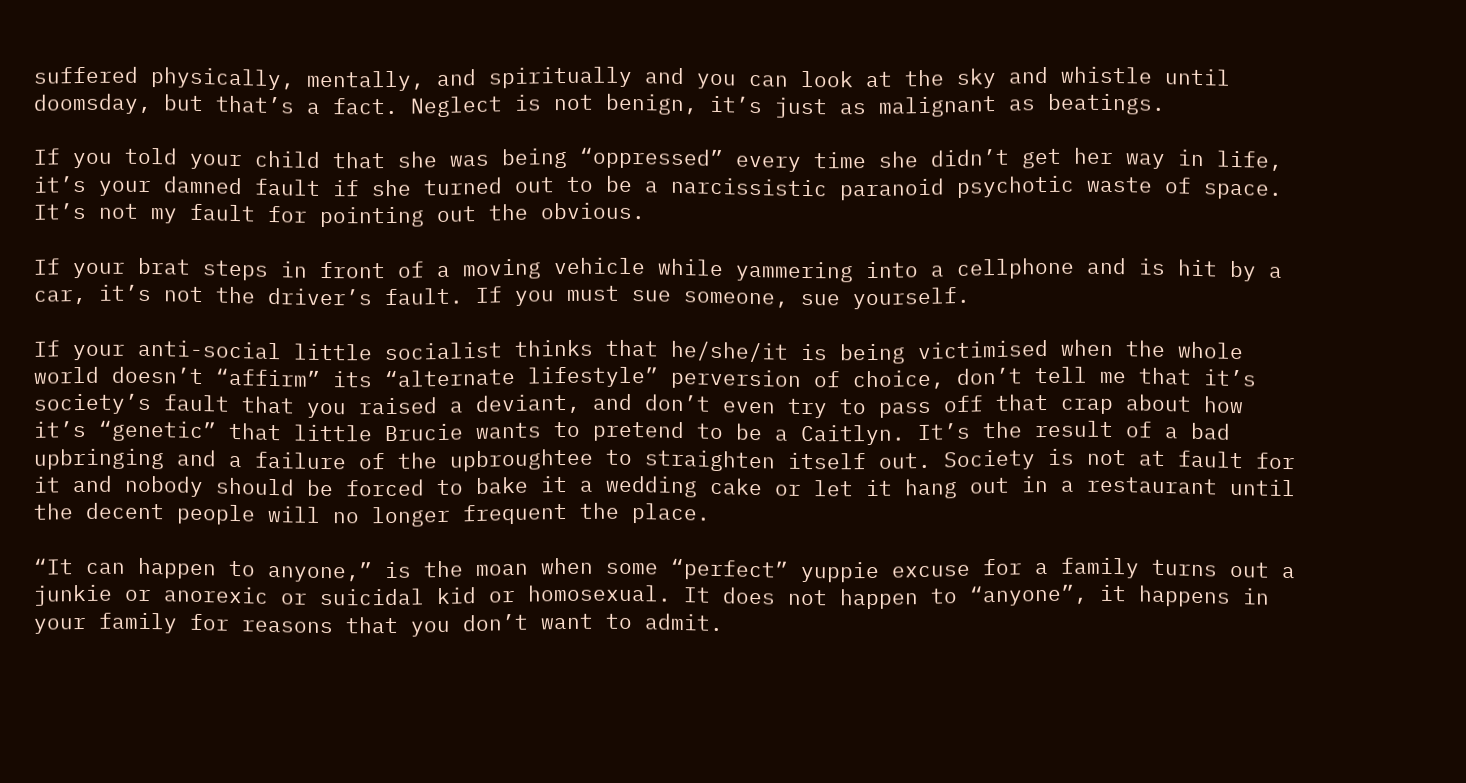suffered physically, mentally, and spiritually and you can look at the sky and whistle until doomsday, but that’s a fact. Neglect is not benign, it’s just as malignant as beatings.

If you told your child that she was being “oppressed” every time she didn’t get her way in life, it’s your damned fault if she turned out to be a narcissistic paranoid psychotic waste of space. It’s not my fault for pointing out the obvious.

If your brat steps in front of a moving vehicle while yammering into a cellphone and is hit by a car, it’s not the driver’s fault. If you must sue someone, sue yourself.

If your anti-social little socialist thinks that he/she/it is being victimised when the whole world doesn’t “affirm” its “alternate lifestyle” perversion of choice, don’t tell me that it’s society’s fault that you raised a deviant, and don’t even try to pass off that crap about how it’s “genetic” that little Brucie wants to pretend to be a Caitlyn. It’s the result of a bad upbringing and a failure of the upbroughtee to straighten itself out. Society is not at fault for it and nobody should be forced to bake it a wedding cake or let it hang out in a restaurant until the decent people will no longer frequent the place.

“It can happen to anyone,” is the moan when some “perfect” yuppie excuse for a family turns out a junkie or anorexic or suicidal kid or homosexual. It does not happen to “anyone”, it happens in your family for reasons that you don’t want to admit.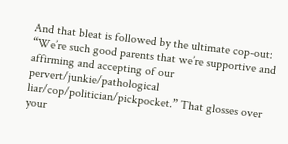And that bleat is followed by the ultimate cop-out: “We’re such good parents that we’re supportive and affirming and accepting of our pervert/junkie/pathological liar/cop/politician/pickpocket.” That glosses over your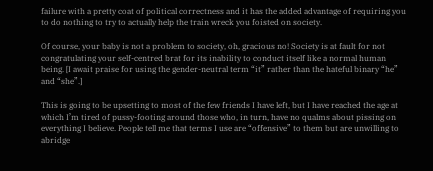failure with a pretty coat of political correctness and it has the added advantage of requiring you to do nothing to try to actually help the train wreck you foisted on society.

Of course, your baby is not a problem to society, oh, gracious no! Society is at fault for not congratulating your self-centred brat for its inability to conduct itself like a normal human being. [I await praise for using the gender-neutral term “it” rather than the hateful binary “he” and “she”.]

This is going to be upsetting to most of the few friends I have left, but I have reached the age at which I’m tired of pussy-footing around those who, in turn, have no qualms about pissing on everything I believe. People tell me that terms I use are “offensive” to them but are unwilling to abridge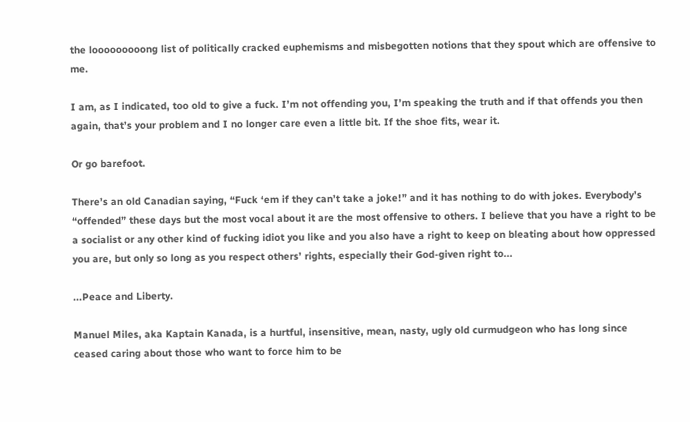the looooooooong list of politically cracked euphemisms and misbegotten notions that they spout which are offensive to me.

I am, as I indicated, too old to give a fuck. I’m not offending you, I’m speaking the truth and if that offends you then again, that’s your problem and I no longer care even a little bit. If the shoe fits, wear it.

Or go barefoot.

There’s an old Canadian saying, “Fuck ‘em if they can’t take a joke!” and it has nothing to do with jokes. Everybody’s “offended” these days but the most vocal about it are the most offensive to others. I believe that you have a right to be a socialist or any other kind of fucking idiot you like and you also have a right to keep on bleating about how oppressed you are, but only so long as you respect others’ rights, especially their God-given right to...

...Peace and Liberty.

Manuel Miles, aka Kaptain Kanada, is a hurtful, insensitive, mean, nasty, ugly old curmudgeon who has long since ceased caring about those who want to force him to be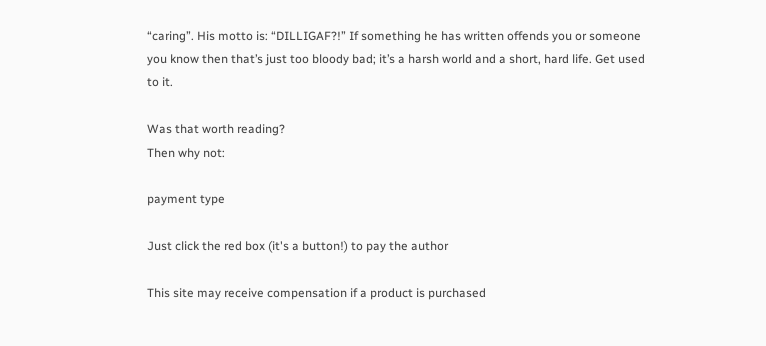“caring”. His motto is: “DILLIGAF?!” If something he has written offends you or someone you know then that’s just too bloody bad; it’s a harsh world and a short, hard life. Get used to it.

Was that worth reading?
Then why not:

payment type

Just click the red box (it's a button!) to pay the author

This site may receive compensation if a product is purchased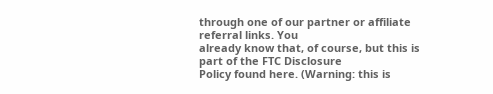through one of our partner or affiliate referral links. You
already know that, of course, but this is part of the FTC Disclosure
Policy found here. (Warning: this is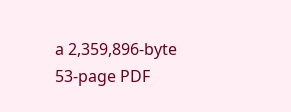a 2,359,896-byte 53-page PDF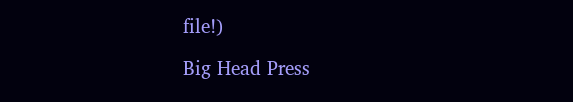file!)

Big Head Press